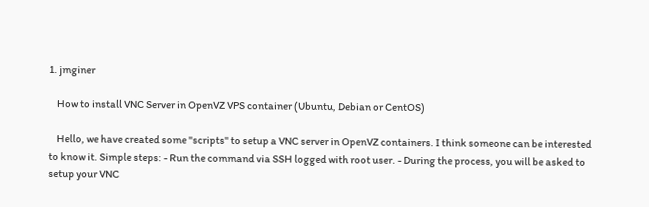1. jmginer

    How to install VNC Server in OpenVZ VPS container (Ubuntu, Debian or CentOS)

    Hello, we have created some "scripts" to setup a VNC server in OpenVZ containers. I think someone can be interested to know it. Simple steps: - Run the command via SSH logged with root user. - During the process, you will be asked to setup your VNC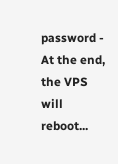password - At the end, the VPS will reboot...